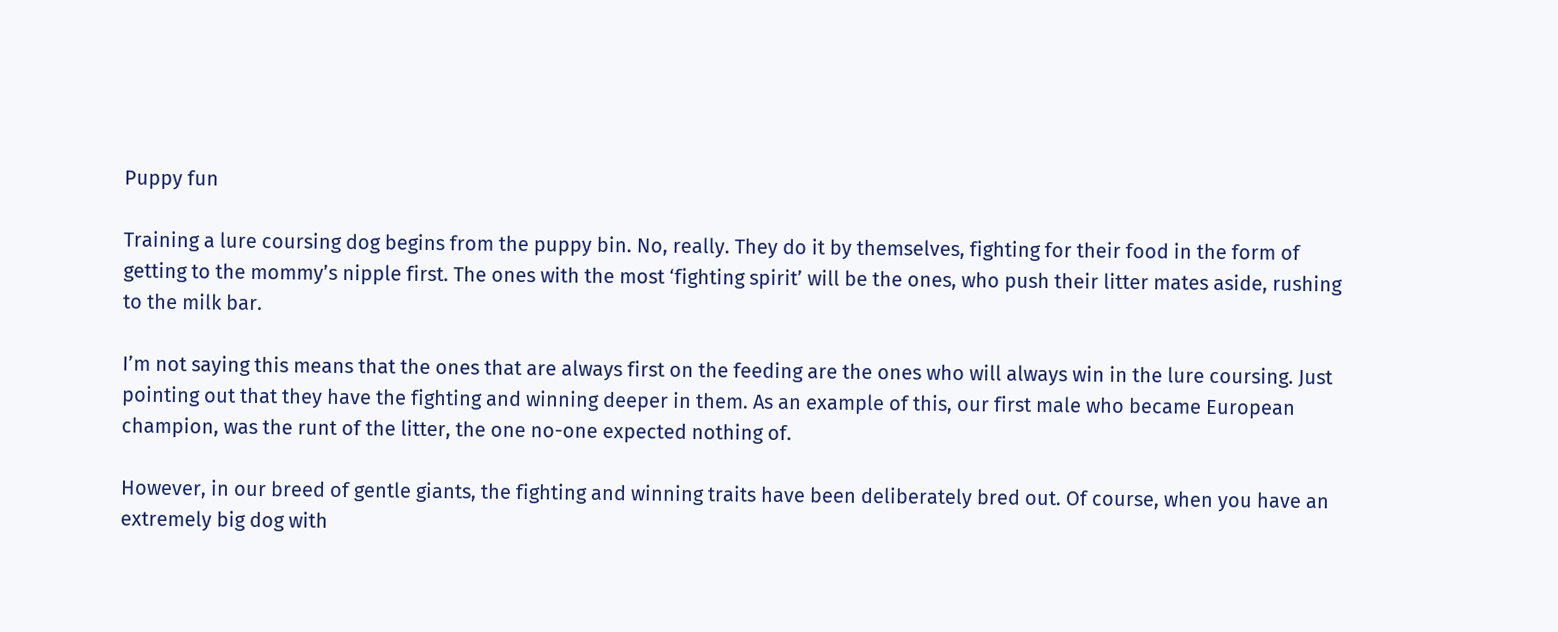Puppy fun

Training a lure coursing dog begins from the puppy bin. No, really. They do it by themselves, fighting for their food in the form of getting to the mommy’s nipple first. The ones with the most ‘fighting spirit’ will be the ones, who push their litter mates aside, rushing to the milk bar.

I’m not saying this means that the ones that are always first on the feeding are the ones who will always win in the lure coursing. Just pointing out that they have the fighting and winning deeper in them. As an example of this, our first male who became European champion, was the runt of the litter, the one no-one expected nothing of.

However, in our breed of gentle giants, the fighting and winning traits have been deliberately bred out. Of course, when you have an extremely big dog with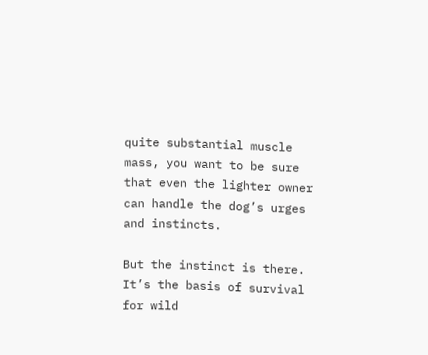quite substantial muscle mass, you want to be sure that even the lighter owner can handle the dog’s urges and instincts.

But the instinct is there. It’s the basis of survival for wild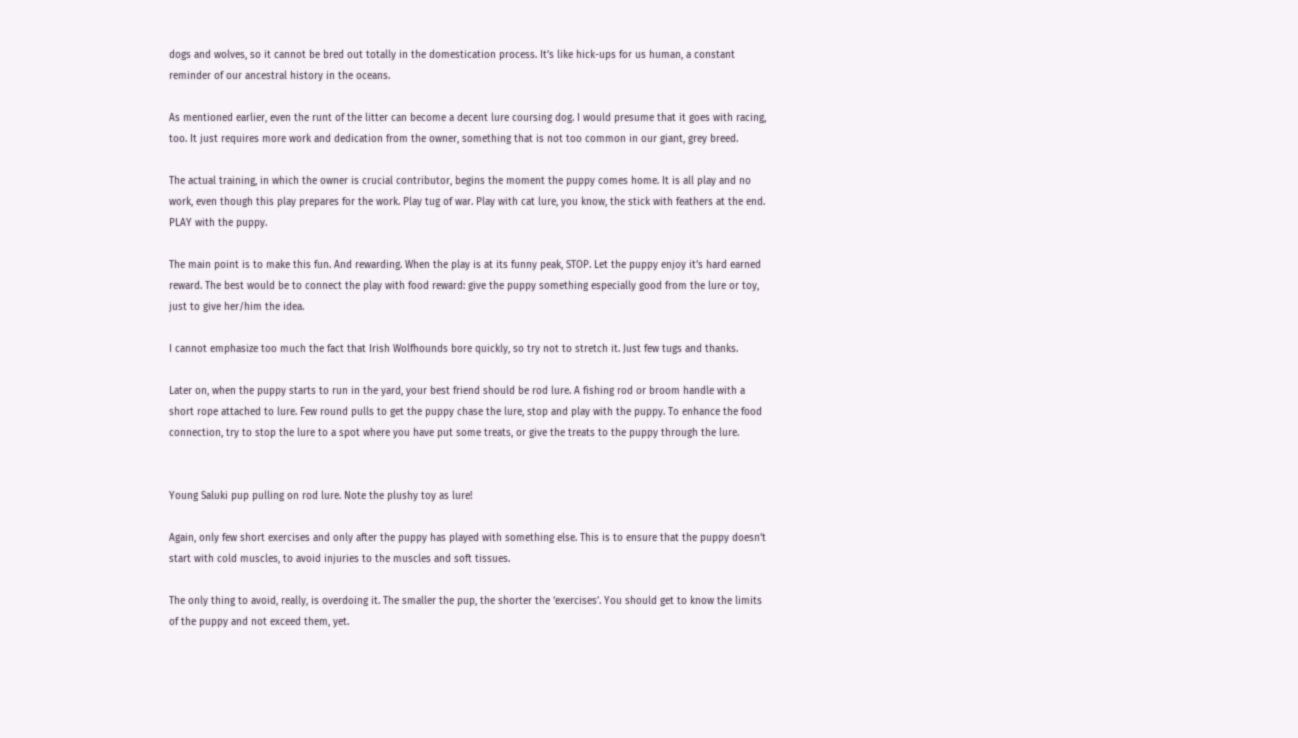dogs and wolves, so it cannot be bred out totally in the domestication process. It’s like hick-ups for us human, a constant reminder of our ancestral history in the oceans.

As mentioned earlier, even the runt of the litter can become a decent lure coursing dog. I would presume that it goes with racing, too. It just requires more work and dedication from the owner, something that is not too common in our giant, grey breed.

The actual training, in which the owner is crucial contributor, begins the moment the puppy comes home. It is all play and no work, even though this play prepares for the work. Play tug of war. Play with cat lure, you know, the stick with feathers at the end. PLAY with the puppy.

The main point is to make this fun. And rewarding. When the play is at its funny peak, STOP. Let the puppy enjoy it’s hard earned reward. The best would be to connect the play with food reward: give the puppy something especially good from the lure or toy, just to give her/him the idea.

I cannot emphasize too much the fact that Irish Wolfhounds bore quickly, so try not to stretch it. Just few tugs and thanks.

Later on, when the puppy starts to run in the yard, your best friend should be rod lure. A fishing rod or broom handle with a short rope attached to lure. Few round pulls to get the puppy chase the lure, stop and play with the puppy. To enhance the food connection, try to stop the lure to a spot where you have put some treats, or give the treats to the puppy through the lure.


Young Saluki pup pulling on rod lure. Note the plushy toy as lure!

Again, only few short exercises and only after the puppy has played with something else. This is to ensure that the puppy doesn’t start with cold muscles, to avoid injuries to the muscles and soft tissues.

The only thing to avoid, really, is overdoing it. The smaller the pup, the shorter the ‘exercises’. You should get to know the limits of the puppy and not exceed them, yet.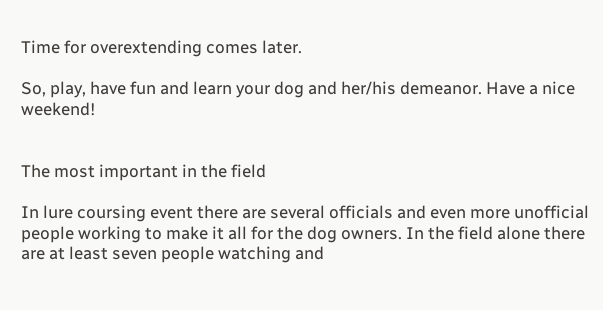Time for overextending comes later.

So, play, have fun and learn your dog and her/his demeanor. Have a nice weekend!


The most important in the field

In lure coursing event there are several officials and even more unofficial people working to make it all for the dog owners. In the field alone there are at least seven people watching and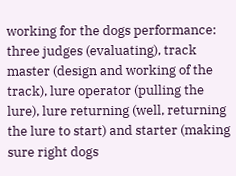working for the dogs performance: three judges (evaluating), track master (design and working of the track), lure operator (pulling the lure), lure returning (well, returning the lure to start) and starter (making sure right dogs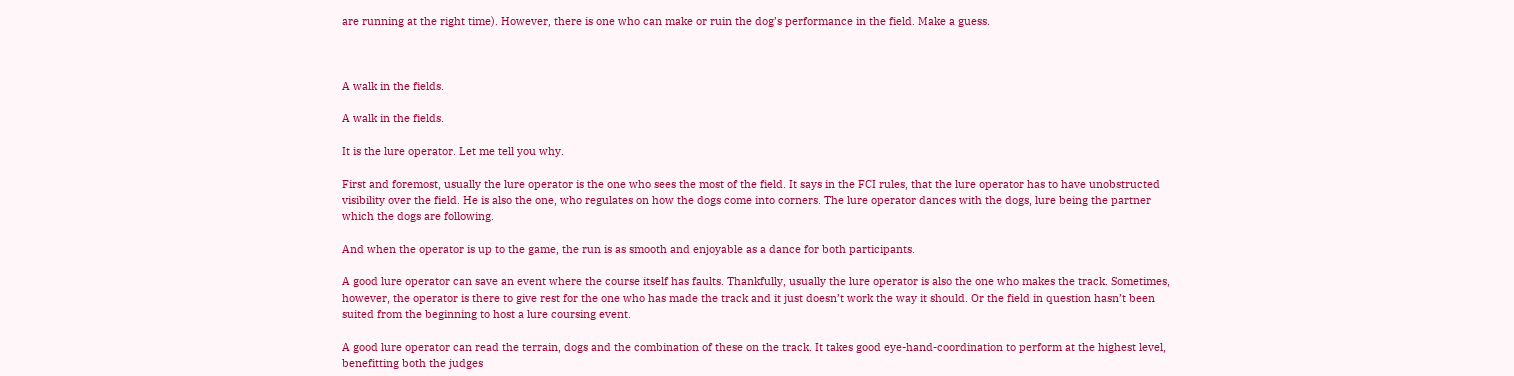are running at the right time). However, there is one who can make or ruin the dog’s performance in the field. Make a guess.



A walk in the fields.

A walk in the fields.

It is the lure operator. Let me tell you why.

First and foremost, usually the lure operator is the one who sees the most of the field. It says in the FCI rules, that the lure operator has to have unobstructed visibility over the field. He is also the one, who regulates on how the dogs come into corners. The lure operator dances with the dogs, lure being the partner which the dogs are following.

And when the operator is up to the game, the run is as smooth and enjoyable as a dance for both participants.

A good lure operator can save an event where the course itself has faults. Thankfully, usually the lure operator is also the one who makes the track. Sometimes, however, the operator is there to give rest for the one who has made the track and it just doesn’t work the way it should. Or the field in question hasn’t been suited from the beginning to host a lure coursing event.

A good lure operator can read the terrain, dogs and the combination of these on the track. It takes good eye-hand-coordination to perform at the highest level, benefitting both the judges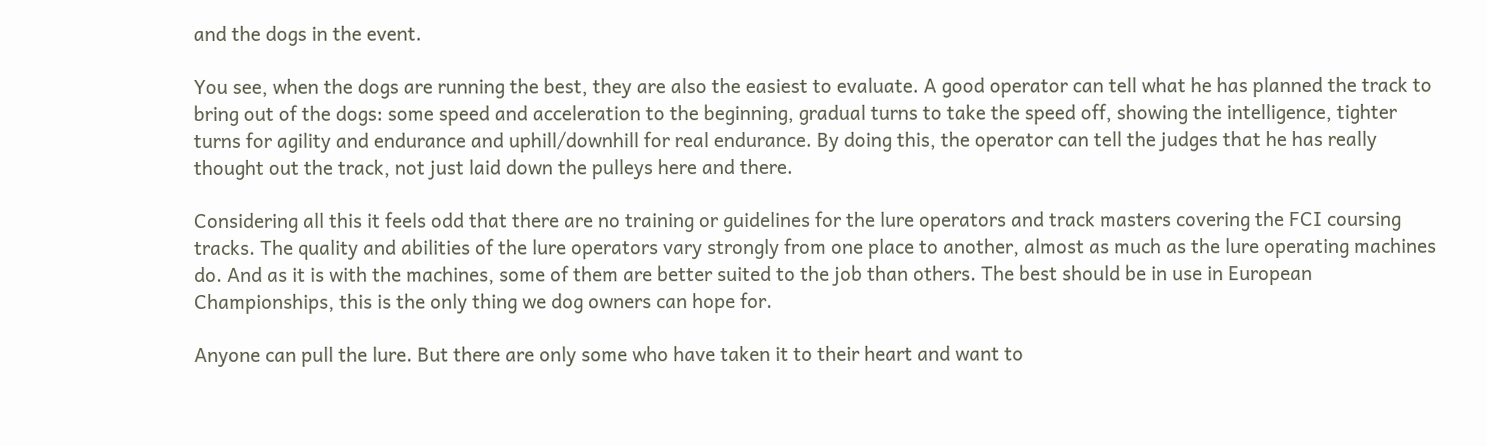and the dogs in the event.

You see, when the dogs are running the best, they are also the easiest to evaluate. A good operator can tell what he has planned the track to bring out of the dogs: some speed and acceleration to the beginning, gradual turns to take the speed off, showing the intelligence, tighter turns for agility and endurance and uphill/downhill for real endurance. By doing this, the operator can tell the judges that he has really thought out the track, not just laid down the pulleys here and there.

Considering all this it feels odd that there are no training or guidelines for the lure operators and track masters covering the FCI coursing tracks. The quality and abilities of the lure operators vary strongly from one place to another, almost as much as the lure operating machines do. And as it is with the machines, some of them are better suited to the job than others. The best should be in use in European Championships, this is the only thing we dog owners can hope for.

Anyone can pull the lure. But there are only some who have taken it to their heart and want to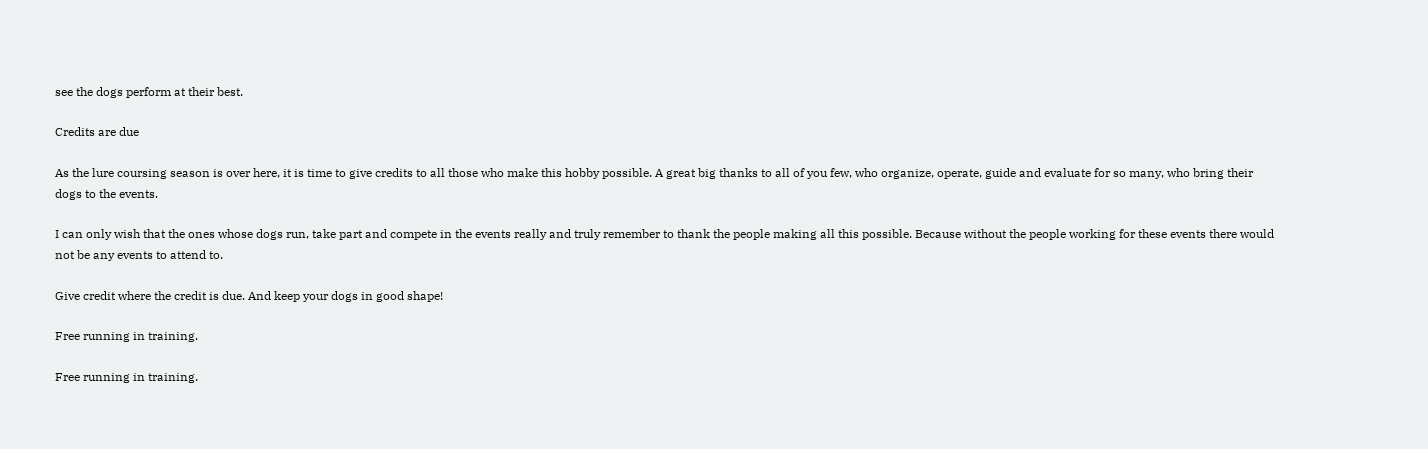see the dogs perform at their best.

Credits are due

As the lure coursing season is over here, it is time to give credits to all those who make this hobby possible. A great big thanks to all of you few, who organize, operate, guide and evaluate for so many, who bring their dogs to the events.

I can only wish that the ones whose dogs run, take part and compete in the events really and truly remember to thank the people making all this possible. Because without the people working for these events there would not be any events to attend to.

Give credit where the credit is due. And keep your dogs in good shape!

Free running in training.

Free running in training.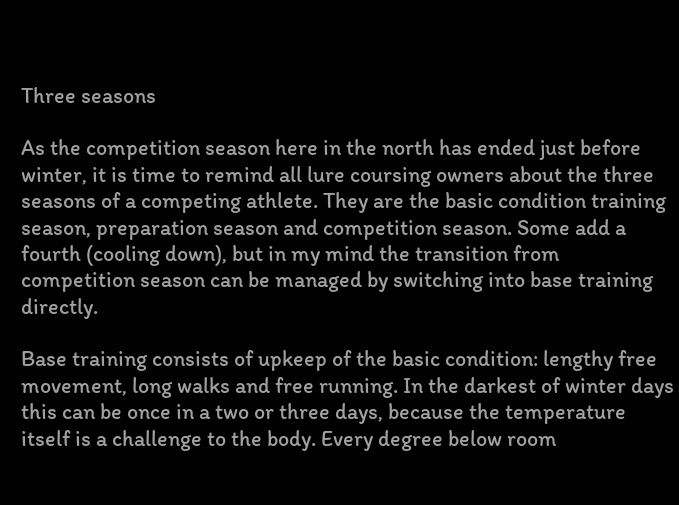Three seasons

As the competition season here in the north has ended just before winter, it is time to remind all lure coursing owners about the three seasons of a competing athlete. They are the basic condition training season, preparation season and competition season. Some add a fourth (cooling down), but in my mind the transition from competition season can be managed by switching into base training directly.

Base training consists of upkeep of the basic condition: lengthy free movement, long walks and free running. In the darkest of winter days this can be once in a two or three days, because the temperature itself is a challenge to the body. Every degree below room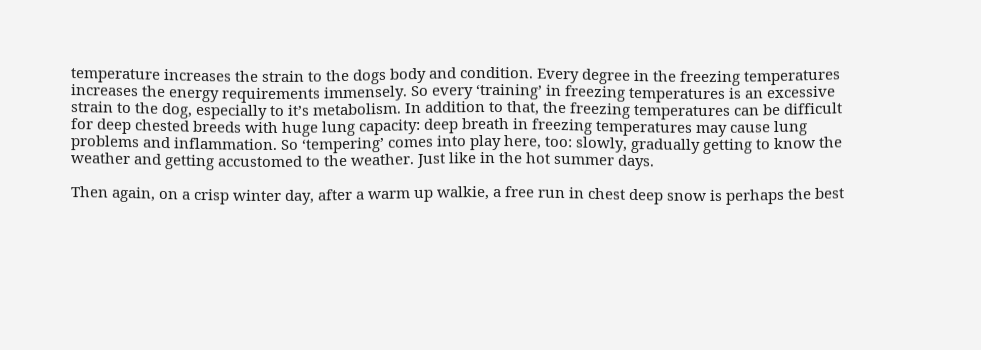temperature increases the strain to the dogs body and condition. Every degree in the freezing temperatures increases the energy requirements immensely. So every ‘training’ in freezing temperatures is an excessive strain to the dog, especially to it’s metabolism. In addition to that, the freezing temperatures can be difficult for deep chested breeds with huge lung capacity: deep breath in freezing temperatures may cause lung problems and inflammation. So ‘tempering’ comes into play here, too: slowly, gradually getting to know the weather and getting accustomed to the weather. Just like in the hot summer days.

Then again, on a crisp winter day, after a warm up walkie, a free run in chest deep snow is perhaps the best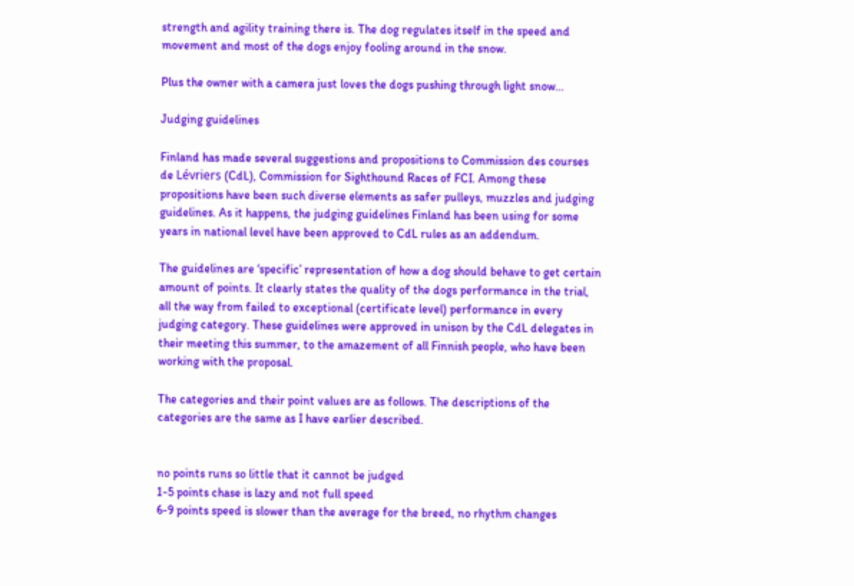strength and agility training there is. The dog regulates itself in the speed and movement and most of the dogs enjoy fooling around in the snow.

Plus the owner with a camera just loves the dogs pushing through light snow…

Judging guidelines

Finland has made several suggestions and propositions to Commission des courses de Lévriers (CdL), Commission for Sighthound Races of FCI. Among these propositions have been such diverse elements as safer pulleys, muzzles and judging guidelines. As it happens, the judging guidelines Finland has been using for some years in national level have been approved to CdL rules as an addendum.

The guidelines are ‘specific’ representation of how a dog should behave to get certain amount of points. It clearly states the quality of the dogs performance in the trial, all the way from failed to exceptional (certificate level) performance in every judging category. These guidelines were approved in unison by the CdL delegates in their meeting this summer, to the amazement of all Finnish people, who have been working with the proposal.

The categories and their point values are as follows. The descriptions of the categories are the same as I have earlier described.


no points runs so little that it cannot be judged
1-5 points chase is lazy and not full speed
6-9 points speed is slower than the average for the breed, no rhythm changes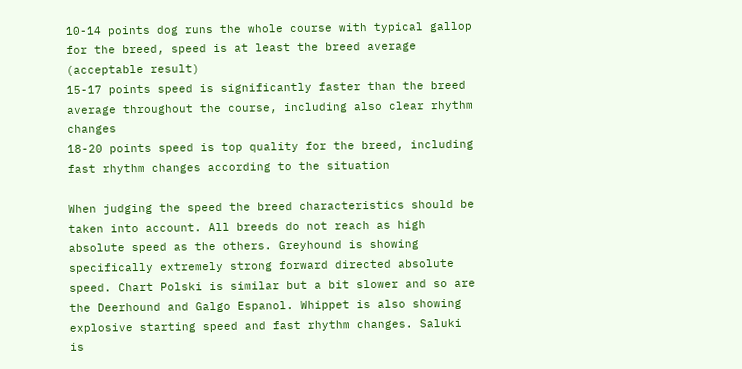10-14 points dog runs the whole course with typical gallop for the breed, speed is at least the breed average (acceptable result)
15-17 points speed is significantly faster than the breed average throughout the course, including also clear rhythm changes
18-20 points speed is top quality for the breed, including fast rhythm changes according to the situation

When judging the speed the breed characteristics should be taken into account. All breeds do not reach as high absolute speed as the others. Greyhound is showing specifically extremely strong forward directed absolute speed. Chart Polski is similar but a bit slower and so are the Deerhound and Galgo Espanol. Whippet is also showing explosive starting speed and fast rhythm changes. Saluki is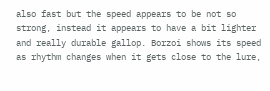also fast but the speed appears to be not so strong, instead it appears to have a bit lighter and really durable gallop. Borzoi shows its speed as rhythm changes when it gets close to the lure,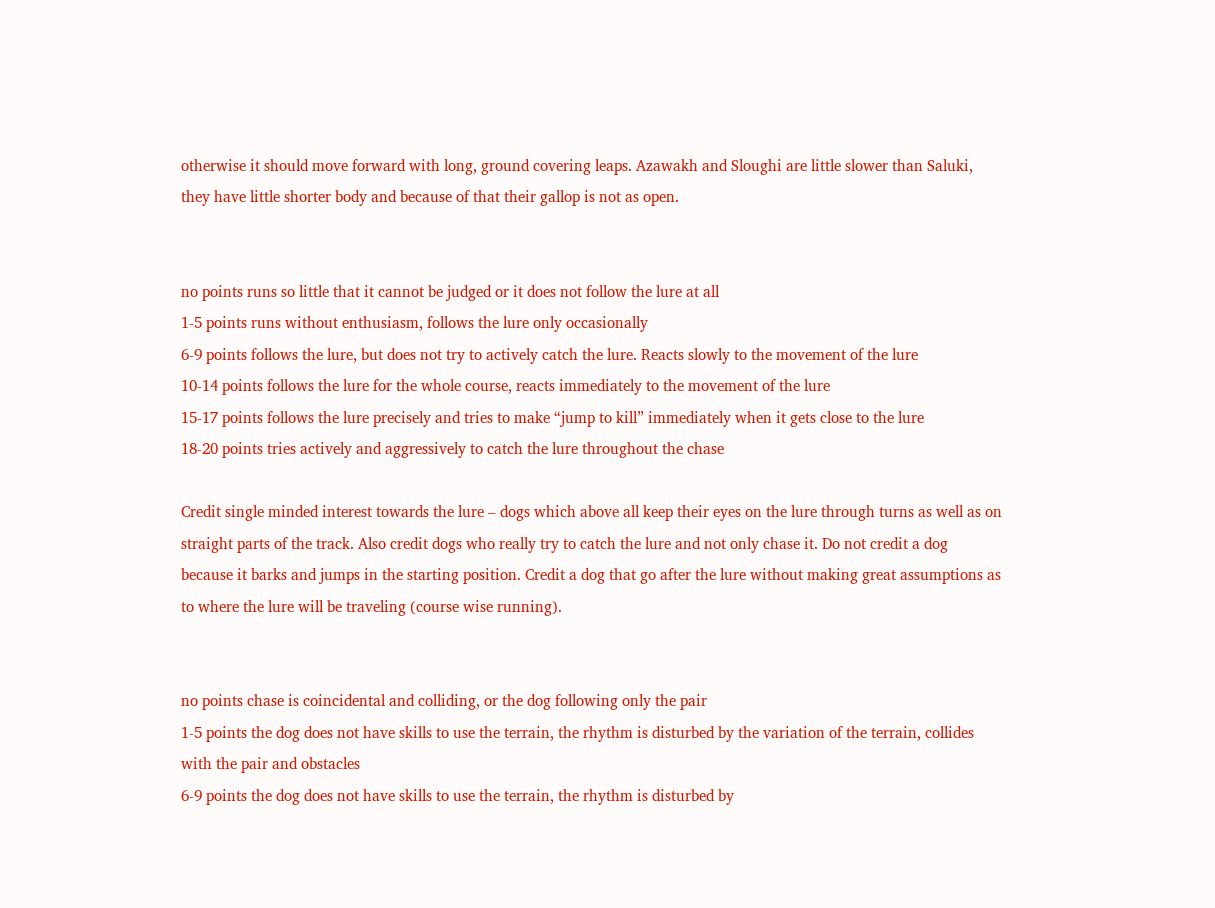otherwise it should move forward with long, ground covering leaps. Azawakh and Sloughi are little slower than Saluki, they have little shorter body and because of that their gallop is not as open.


no points runs so little that it cannot be judged or it does not follow the lure at all
1-5 points runs without enthusiasm, follows the lure only occasionally
6-9 points follows the lure, but does not try to actively catch the lure. Reacts slowly to the movement of the lure
10-14 points follows the lure for the whole course, reacts immediately to the movement of the lure
15-17 points follows the lure precisely and tries to make “jump to kill” immediately when it gets close to the lure
18-20 points tries actively and aggressively to catch the lure throughout the chase

Credit single minded interest towards the lure – dogs which above all keep their eyes on the lure through turns as well as on straight parts of the track. Also credit dogs who really try to catch the lure and not only chase it. Do not credit a dog because it barks and jumps in the starting position. Credit a dog that go after the lure without making great assumptions as to where the lure will be traveling (course wise running).


no points chase is coincidental and colliding, or the dog following only the pair
1-5 points the dog does not have skills to use the terrain, the rhythm is disturbed by the variation of the terrain, collides with the pair and obstacles
6-9 points the dog does not have skills to use the terrain, the rhythm is disturbed by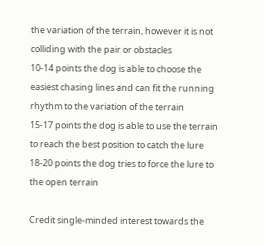the variation of the terrain, however it is not colliding with the pair or obstacles
10-14 points the dog is able to choose the easiest chasing lines and can fit the running rhythm to the variation of the terrain
15-17 points the dog is able to use the terrain to reach the best position to catch the lure
18-20 points the dog tries to force the lure to the open terrain

Credit single-minded interest towards the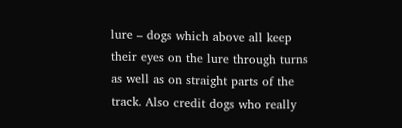lure – dogs which above all keep their eyes on the lure through turns as well as on straight parts of the track. Also credit dogs who really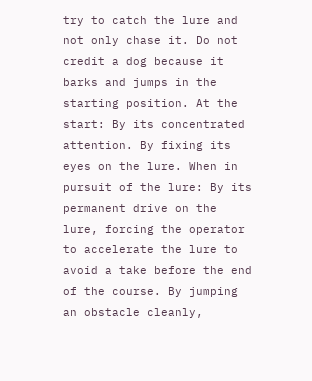try to catch the lure and not only chase it. Do not credit a dog because it barks and jumps in the starting position. At the start: By its concentrated attention. By fixing its eyes on the lure. When in pursuit of the lure: By its permanent drive on the lure, forcing the operator to accelerate the lure to avoid a take before the end of the course. By jumping an obstacle cleanly,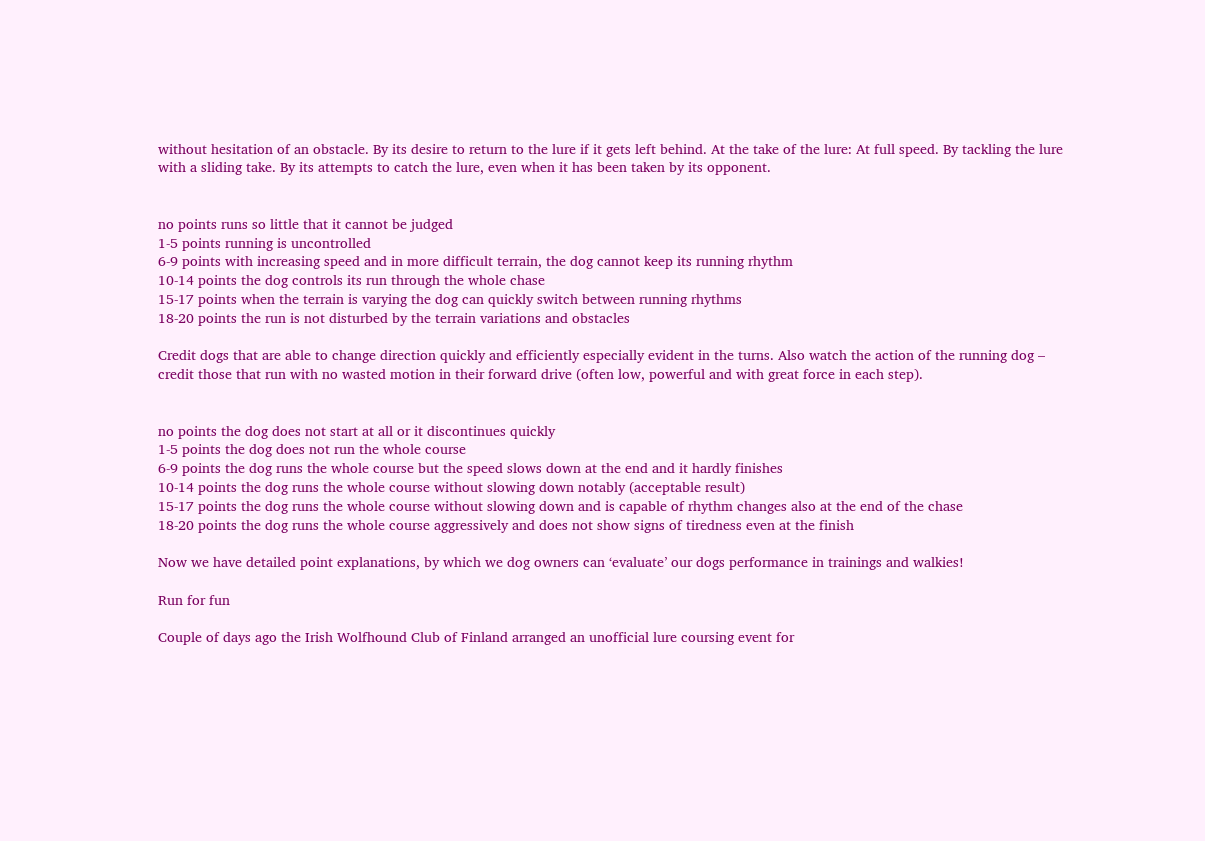without hesitation of an obstacle. By its desire to return to the lure if it gets left behind. At the take of the lure: At full speed. By tackling the lure with a sliding take. By its attempts to catch the lure, even when it has been taken by its opponent.


no points runs so little that it cannot be judged
1-5 points running is uncontrolled
6-9 points with increasing speed and in more difficult terrain, the dog cannot keep its running rhythm
10-14 points the dog controls its run through the whole chase
15-17 points when the terrain is varying the dog can quickly switch between running rhythms
18-20 points the run is not disturbed by the terrain variations and obstacles

Credit dogs that are able to change direction quickly and efficiently especially evident in the turns. Also watch the action of the running dog – credit those that run with no wasted motion in their forward drive (often low, powerful and with great force in each step).


no points the dog does not start at all or it discontinues quickly
1-5 points the dog does not run the whole course
6-9 points the dog runs the whole course but the speed slows down at the end and it hardly finishes
10-14 points the dog runs the whole course without slowing down notably (acceptable result)
15-17 points the dog runs the whole course without slowing down and is capable of rhythm changes also at the end of the chase
18-20 points the dog runs the whole course aggressively and does not show signs of tiredness even at the finish

Now we have detailed point explanations, by which we dog owners can ‘evaluate’ our dogs performance in trainings and walkies!

Run for fun

Couple of days ago the Irish Wolfhound Club of Finland arranged an unofficial lure coursing event for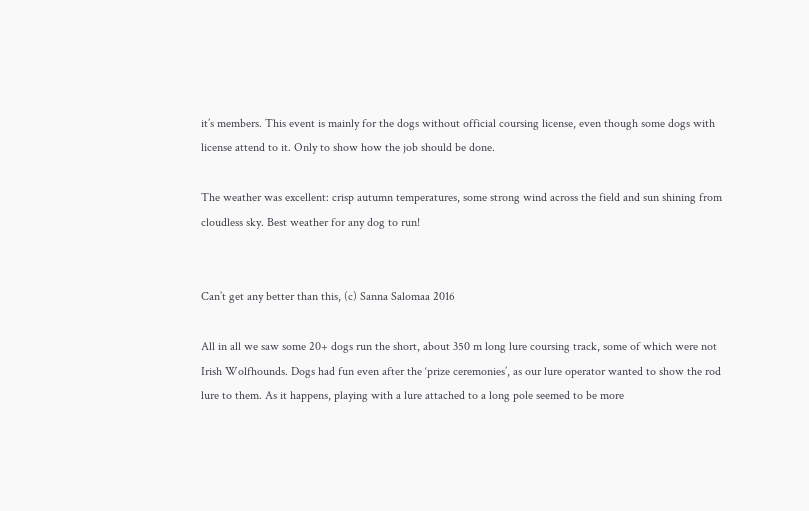it’s members. This event is mainly for the dogs without official coursing license, even though some dogs with license attend to it. Only to show how the job should be done.

The weather was excellent: crisp autumn temperatures, some strong wind across the field and sun shining from cloudless sky. Best weather for any dog to run!


Can’t get any better than this, (c) Sanna Salomaa 2016

All in all we saw some 20+ dogs run the short, about 350 m long lure coursing track, some of which were not Irish Wolfhounds. Dogs had fun even after the ‘prize ceremonies’, as our lure operator wanted to show the rod lure to them. As it happens, playing with a lure attached to a long pole seemed to be more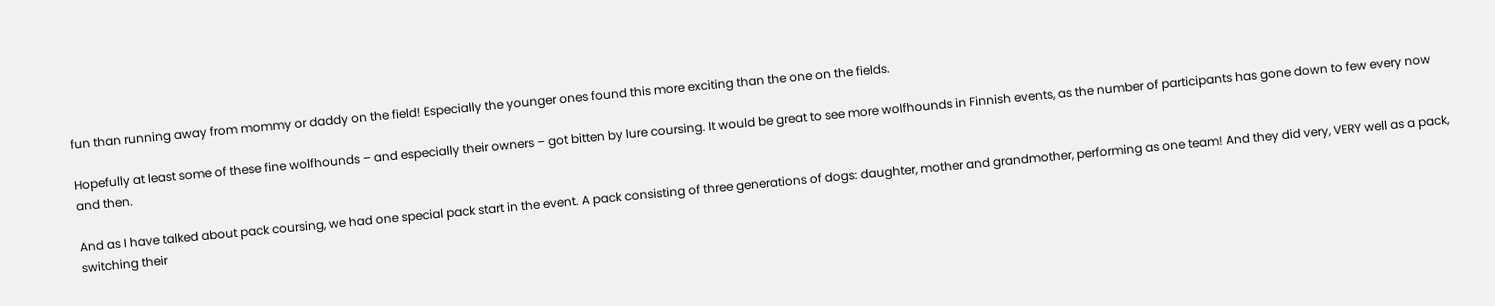fun than running away from mommy or daddy on the field! Especially the younger ones found this more exciting than the one on the fields.

Hopefully at least some of these fine wolfhounds – and especially their owners – got bitten by lure coursing. It would be great to see more wolfhounds in Finnish events, as the number of participants has gone down to few every now and then.

And as I have talked about pack coursing, we had one special pack start in the event. A pack consisting of three generations of dogs: daughter, mother and grandmother, performing as one team! And they did very, VERY well as a pack, switching their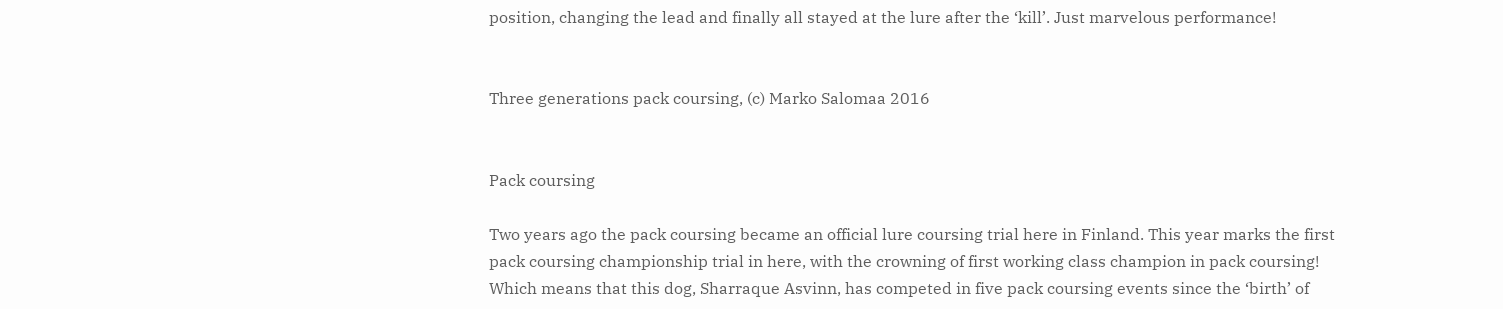position, changing the lead and finally all stayed at the lure after the ‘kill’. Just marvelous performance!


Three generations pack coursing, (c) Marko Salomaa 2016


Pack coursing

Two years ago the pack coursing became an official lure coursing trial here in Finland. This year marks the first pack coursing championship trial in here, with the crowning of first working class champion in pack coursing! Which means that this dog, Sharraque Asvinn, has competed in five pack coursing events since the ‘birth’ of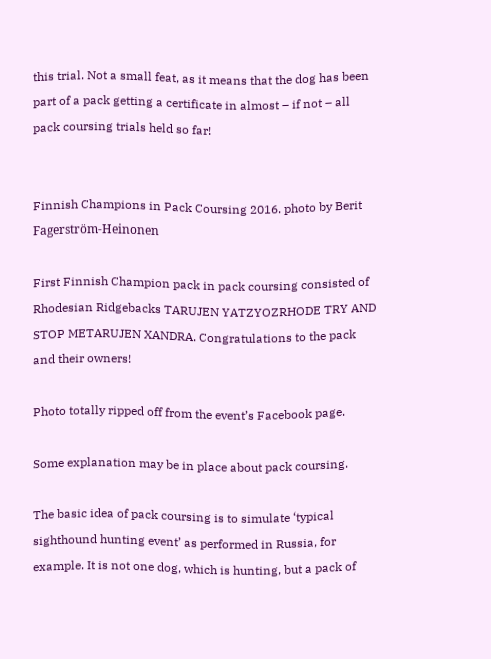this trial. Not a small feat, as it means that the dog has been part of a pack getting a certificate in almost – if not – all pack coursing trials held so far!


Finnish Champions in Pack Coursing 2016. photo by Berit Fagerström-Heinonen

First Finnish Champion pack in pack coursing consisted of Rhodesian Ridgebacks TARUJEN YATZYOZRHODE TRY AND STOP METARUJEN XANDRA. Congratulations to the pack and their owners!

Photo totally ripped off from the event’s Facebook page.

Some explanation may be in place about pack coursing.

The basic idea of pack coursing is to simulate ‘typical sighthound hunting event’ as performed in Russia, for example. It is not one dog, which is hunting, but a pack of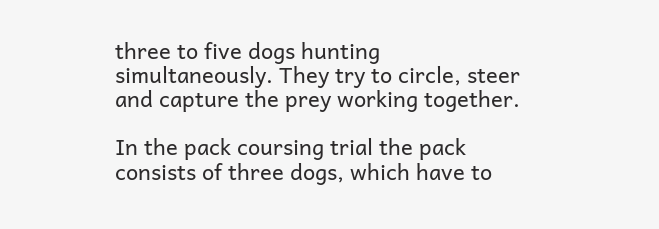three to five dogs hunting simultaneously. They try to circle, steer and capture the prey working together.

In the pack coursing trial the pack consists of three dogs, which have to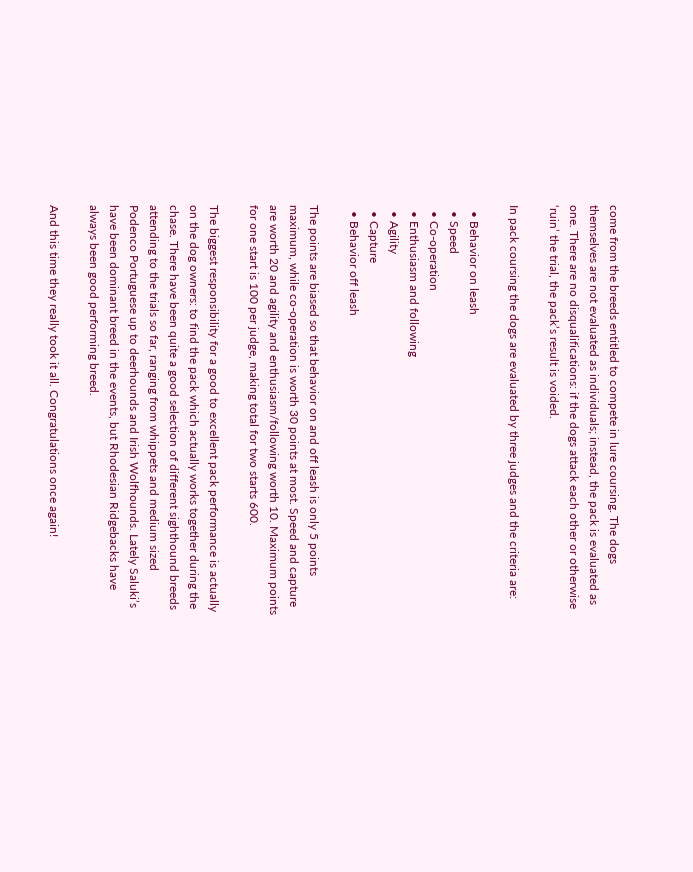come from the breeds entitled to compete in lure coursing. The dogs themselves are not evaluated as individuals; instead, the pack is evaluated as one. There are no disqualifications: if the dogs attack each other or otherwise ‘ruin’ the trial, the pack’s result is voided.

In pack coursing the dogs are evaluated by three judges and the criteria are:

  • Behavior on leash
  • Speed
  • Co-operation
  • Enthusiasm and following
  • Agility
  • Capture
  • Behavior off leash

The points are biased so that behavior on and off leash is only 5 points maximum, while co-operation is worth 30 points at most. Speed and capture are worth 20 and agility and enthusiasm/following worth 10. Maximum points for one start is 100 per judge, making total for two starts 600.

The biggest responsibility for a good to excellent pack performance is actually on the dog owners: to find the pack which actually works together during the chase. There have been quite a good selection of different sighthound breeds attending to the trials so far, ranging from whippets and medium sized Podenco Portuguese up to deerhounds and Irish Wolfhounds. Lately Saluki’s have been dominant breed in the events, but Rhodesian Ridgebacks have always been good performing breed.

And this time they really took it all. Congratulations once again!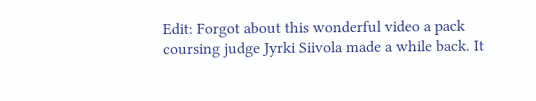Edit: Forgot about this wonderful video a pack coursing judge Jyrki Siivola made a while back. It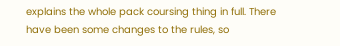explains the whole pack coursing thing in full. There have been some changes to the rules, so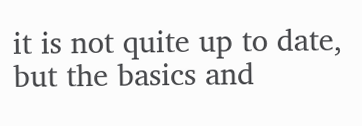it is not quite up to date, but the basics and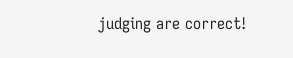judging are correct!